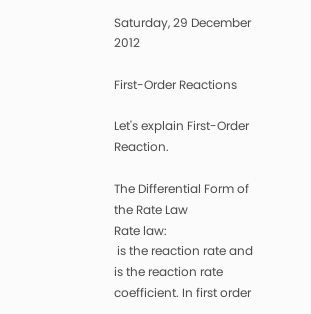Saturday, 29 December 2012

First-Order Reactions

Let's explain First-Order Reaction.

The Differential Form of the Rate Law
Rate law:
 is the reaction rate and  is the reaction rate coefficient. In first order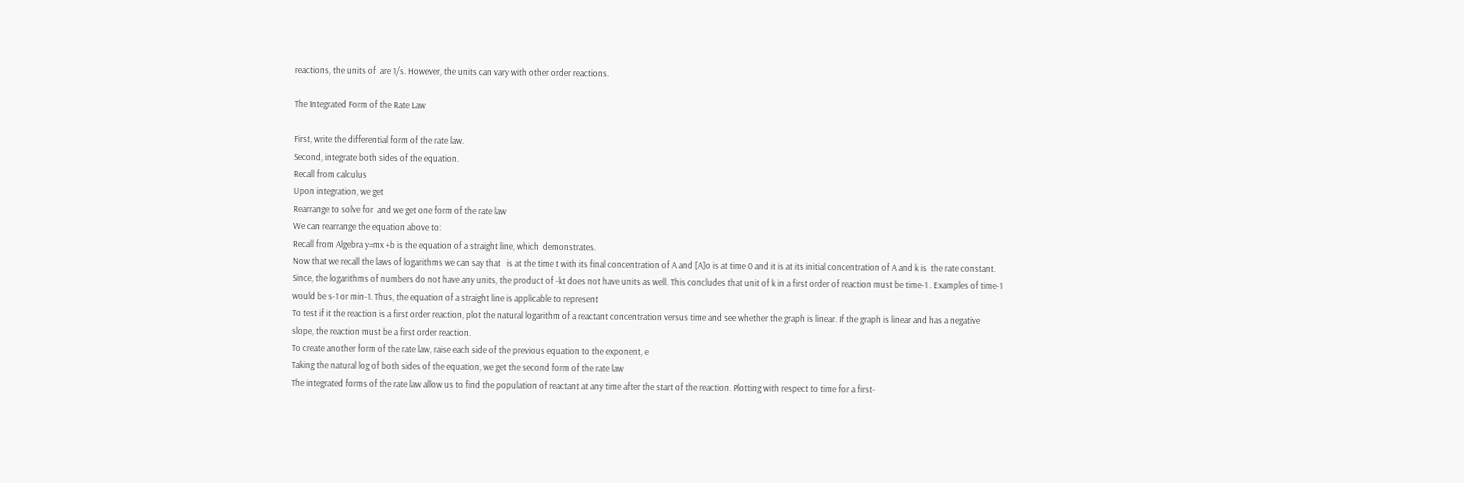reactions, the units of  are 1/s. However, the units can vary with other order reactions.

The Integrated Form of the Rate Law

First, write the differential form of the rate law.
Second, integrate both sides of the equation.
Recall from calculus
Upon integration, we get
Rearrange to solve for  and we get one form of the rate law
We can rearrange the equation above to:
Recall from Algebra y=mx +b is the equation of a straight line, which  demonstrates.
Now that we recall the laws of logarithms we can say that   is at the time t with its final concentration of A and [A]o is at time 0 and it is at its initial concentration of A and k is  the rate constant. Since, the logarithms of numbers do not have any units, the product of -kt does not have units as well. This concludes that unit of k in a first order of reaction must be time-1 . Examples of time-1 would be s-1 or min-1. Thus, the equation of a straight line is applicable to represent
To test if it the reaction is a first order reaction, plot the natural logarithm of a reactant concentration versus time and see whether the graph is linear. If the graph is linear and has a negative slope, the reaction must be a first order reaction.
To create another form of the rate law, raise each side of the previous equation to the exponent, e
Taking the natural log of both sides of the equation, we get the second form of the rate law
The integrated forms of the rate law allow us to find the population of reactant at any time after the start of the reaction. Plotting with respect to time for a first-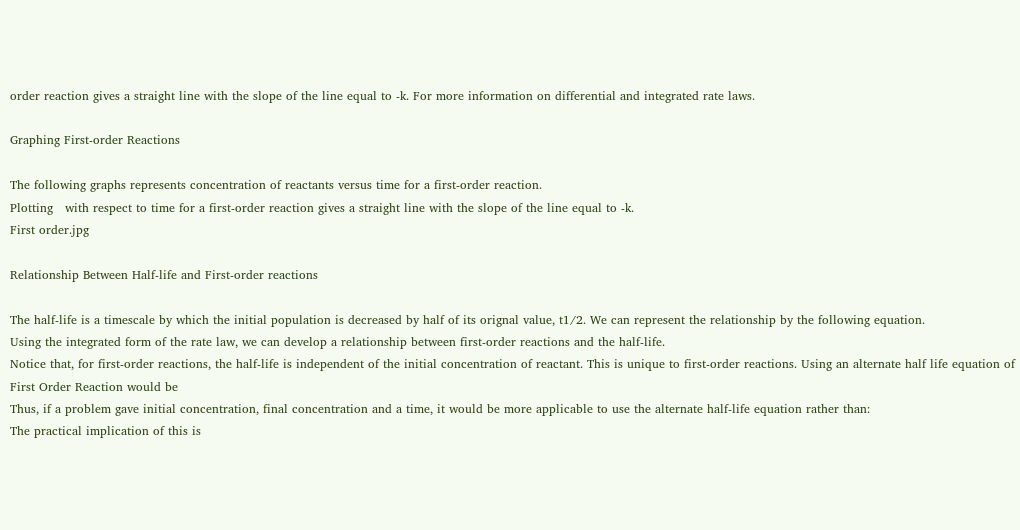order reaction gives a straight line with the slope of the line equal to -k. For more information on differential and integrated rate laws.

Graphing First-order Reactions

The following graphs represents concentration of reactants versus time for a first-order reaction.
Plotting   with respect to time for a first-order reaction gives a straight line with the slope of the line equal to -k.
First order.jpg

Relationship Between Half-life and First-order reactions

The half-life is a timescale by which the initial population is decreased by half of its orignal value, t1/2. We can represent the relationship by the following equation.
Using the integrated form of the rate law, we can develop a relationship between first-order reactions and the half-life.
Notice that, for first-order reactions, the half-life is independent of the initial concentration of reactant. This is unique to first-order reactions. Using an alternate half life equation of First Order Reaction would be
Thus, if a problem gave initial concentration, final concentration and a time, it would be more applicable to use the alternate half-life equation rather than:
The practical implication of this is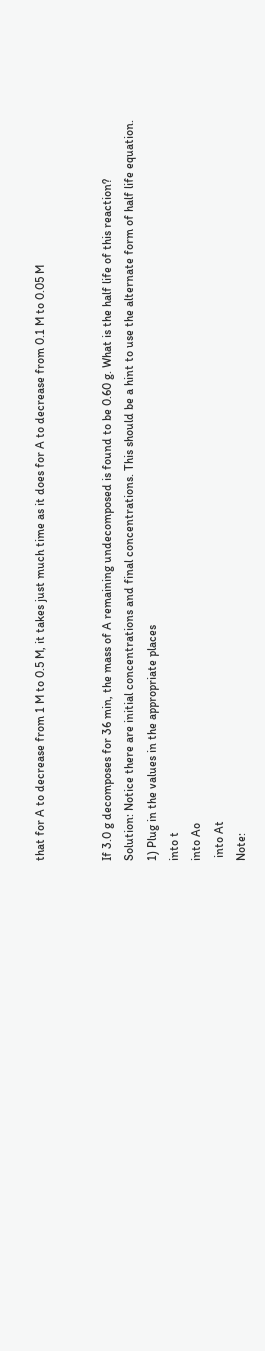that for A to decrease from 1 M to 0.5 M, it takes just much time as it does for A to decrease from 0.1 M to 0.05 M


If 3.0 g decomposes for 36 min, the mass of A remaining undecomposed is found to be 0.60 g. What is the half life of this reaction?
Solution: Notice there are initial concentrations and final concentrations. This should be a hint to use the alternate form of half life equation.
1) Plug in the values in the appropriate places
into t
into Ao
 into At
Note: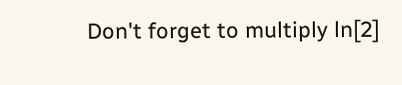Don't forget to multiply ln[2]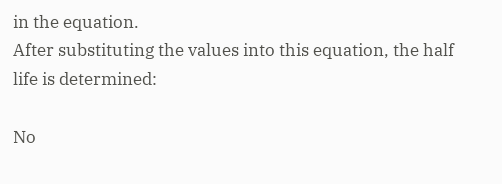in the equation.
After substituting the values into this equation, the half life is determined:

No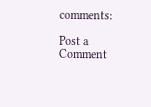comments:

Post a Comment